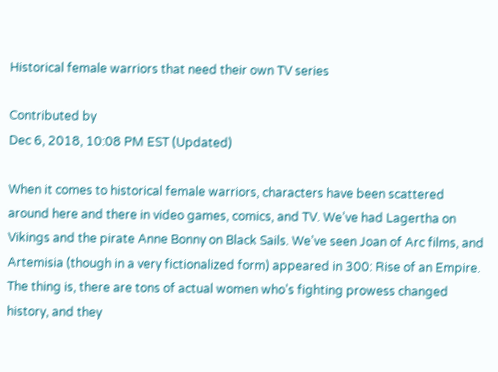Historical female warriors that need their own TV series

Contributed by
Dec 6, 2018, 10:08 PM EST (Updated)

When it comes to historical female warriors, characters have been scattered around here and there in video games, comics, and TV. We’ve had Lagertha on Vikings and the pirate Anne Bonny on Black Sails. We’ve seen Joan of Arc films, and Artemisia (though in a very fictionalized form) appeared in 300: Rise of an Empire. The thing is, there are tons of actual women who’s fighting prowess changed history, and they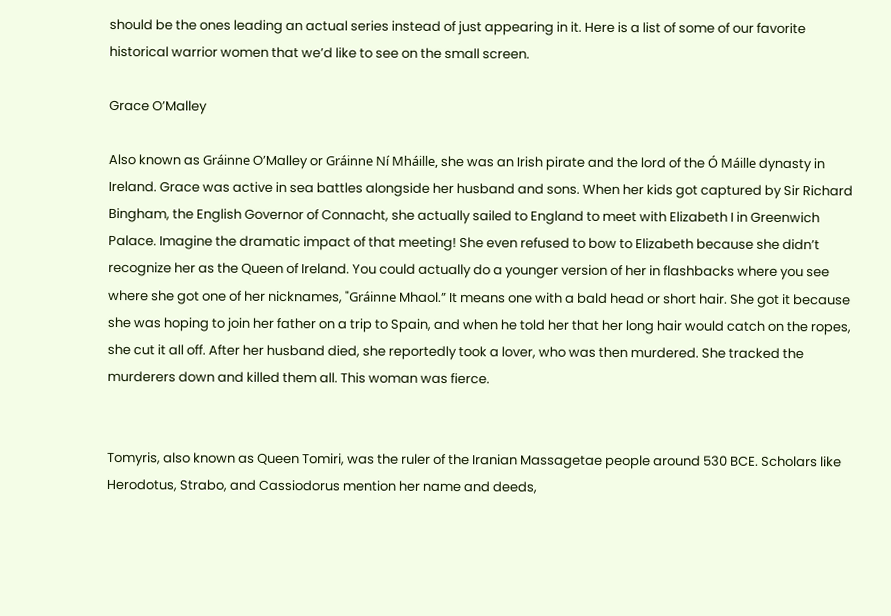should be the ones leading an actual series instead of just appearing in it. Here is a list of some of our favorite historical warrior women that we’d like to see on the small screen.

Grace O’Malley

Also known as Gráinne O’Malley or Gráinne Ní Mháille, she was an Irish pirate and the lord of the Ó Máille dynasty in Ireland. Grace was active in sea battles alongside her husband and sons. When her kids got captured by Sir Richard Bingham, the English Governor of Connacht, she actually sailed to England to meet with Elizabeth I in Greenwich Palace. Imagine the dramatic impact of that meeting! She even refused to bow to Elizabeth because she didn’t recognize her as the Queen of Ireland. You could actually do a younger version of her in flashbacks where you see where she got one of her nicknames, "Gráinne Mhaol.” It means one with a bald head or short hair. She got it because she was hoping to join her father on a trip to Spain, and when he told her that her long hair would catch on the ropes, she cut it all off. After her husband died, she reportedly took a lover, who was then murdered. She tracked the murderers down and killed them all. This woman was fierce.


Tomyris, also known as Queen Tomiri, was the ruler of the Iranian Massagetae people around 530 BCE. Scholars like Herodotus, Strabo, and Cassiodorus mention her name and deeds,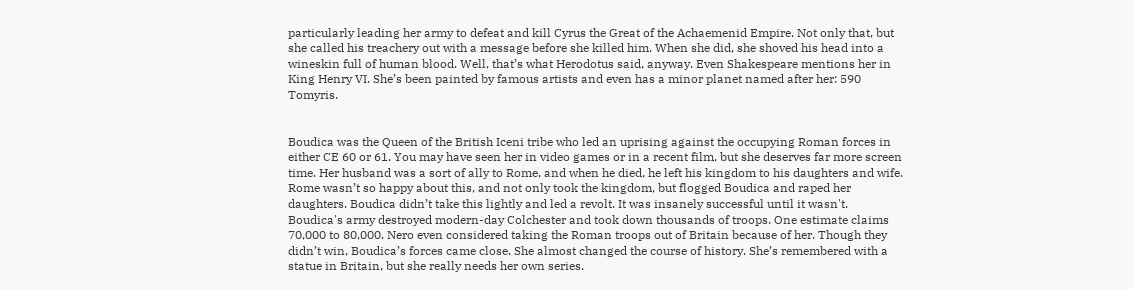particularly leading her army to defeat and kill Cyrus the Great of the Achaemenid Empire. Not only that, but she called his treachery out with a message before she killed him. When she did, she shoved his head into a wineskin full of human blood. Well, that’s what Herodotus said, anyway. Even Shakespeare mentions her in King Henry VI. She’s been painted by famous artists and even has a minor planet named after her: 590 Tomyris.


Boudica was the Queen of the British Iceni tribe who led an uprising against the occupying Roman forces in either CE 60 or 61. You may have seen her in video games or in a recent film, but she deserves far more screen time. Her husband was a sort of ally to Rome, and when he died, he left his kingdom to his daughters and wife. Rome wasn’t so happy about this, and not only took the kingdom, but flogged Boudica and raped her daughters. Boudica didn’t take this lightly and led a revolt. It was insanely successful until it wasn't. Boudica's army destroyed modern-day Colchester and took down thousands of troops. One estimate claims 70,000 to 80,000. Nero even considered taking the Roman troops out of Britain because of her. Though they didn’t win, Boudica’s forces came close. She almost changed the course of history. She’s remembered with a statue in Britain, but she really needs her own series.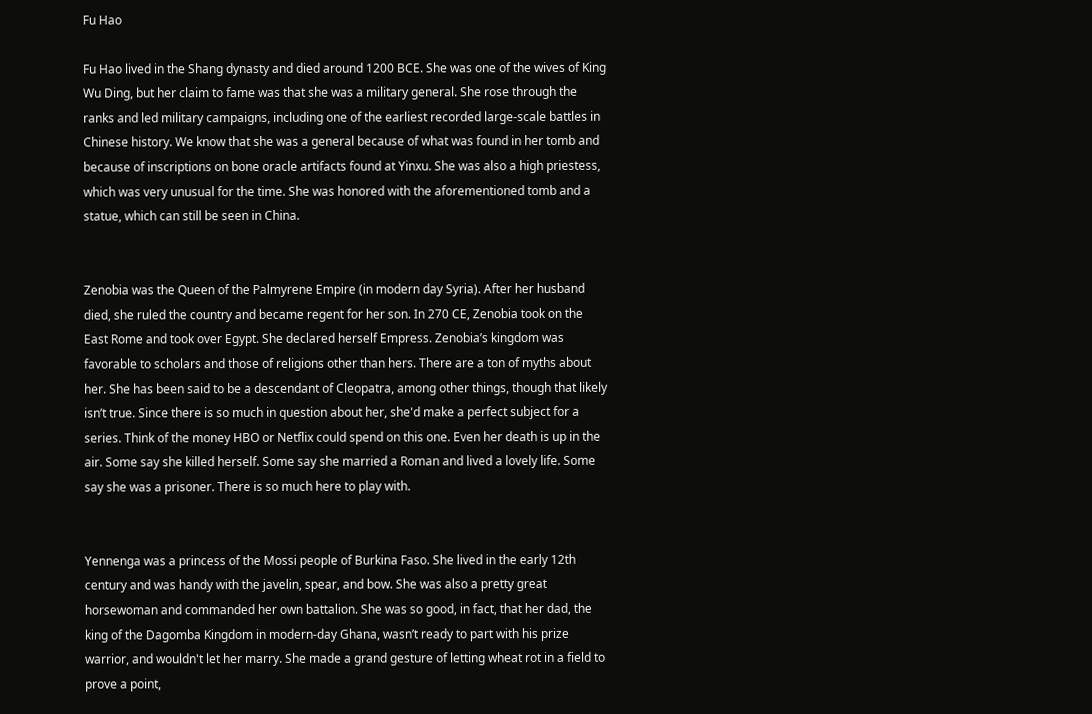Fu Hao

Fu Hao lived in the Shang dynasty and died around 1200 BCE. She was one of the wives of King Wu Ding, but her claim to fame was that she was a military general. She rose through the ranks and led military campaigns, including one of the earliest recorded large-scale battles in Chinese history. We know that she was a general because of what was found in her tomb and because of inscriptions on bone oracle artifacts found at Yinxu. She was also a high priestess, which was very unusual for the time. She was honored with the aforementioned tomb and a statue, which can still be seen in China.


Zenobia was the Queen of the Palmyrene Empire (in modern day Syria). After her husband died, she ruled the country and became regent for her son. In 270 CE, Zenobia took on the East Rome and took over Egypt. She declared herself Empress. Zenobia’s kingdom was favorable to scholars and those of religions other than hers. There are a ton of myths about her. She has been said to be a descendant of Cleopatra, among other things, though that likely isn’t true. Since there is so much in question about her, she'd make a perfect subject for a series. Think of the money HBO or Netflix could spend on this one. Even her death is up in the air. Some say she killed herself. Some say she married a Roman and lived a lovely life. Some say she was a prisoner. There is so much here to play with.


Yennenga was a princess of the Mossi people of Burkina Faso. She lived in the early 12th century and was handy with the javelin, spear, and bow. She was also a pretty great horsewoman and commanded her own battalion. She was so good, in fact, that her dad, the king of the Dagomba Kingdom in modern-day Ghana, wasn’t ready to part with his prize warrior, and wouldn't let her marry. She made a grand gesture of letting wheat rot in a field to prove a point,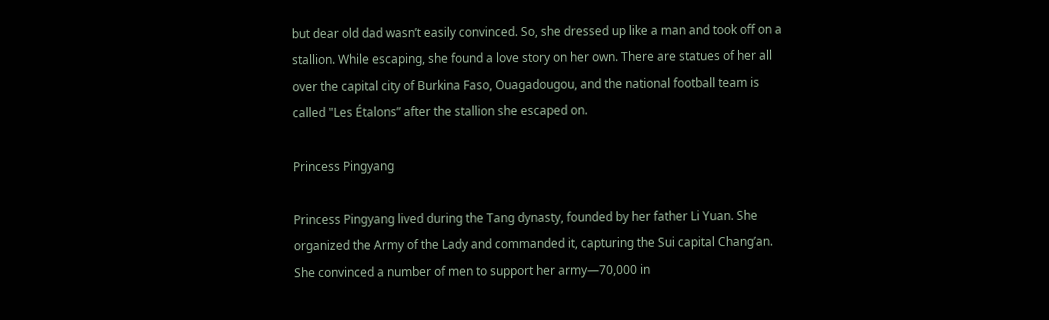but dear old dad wasn’t easily convinced. So, she dressed up like a man and took off on a stallion. While escaping, she found a love story on her own. There are statues of her all over the capital city of Burkina Faso, Ouagadougou, and the national football team is called "Les Étalons” after the stallion she escaped on.

Princess Pingyang

Princess Pingyang lived during the Tang dynasty, founded by her father Li Yuan. She organized the Army of the Lady and commanded it, capturing the Sui capital Chang’an. She convinced a number of men to support her army—70,000 in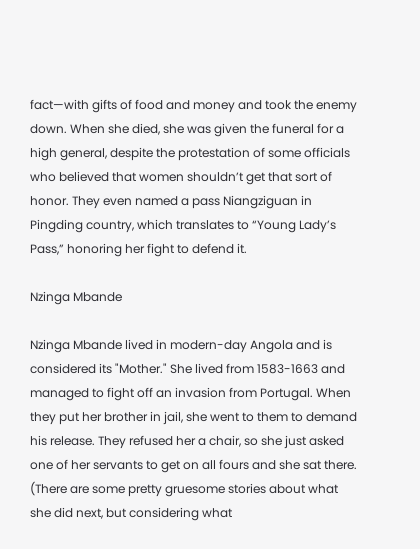fact—with gifts of food and money and took the enemy down. When she died, she was given the funeral for a high general, despite the protestation of some officials who believed that women shouldn’t get that sort of honor. They even named a pass Niangziguan in Pingding country, which translates to “Young Lady’s Pass,” honoring her fight to defend it.

Nzinga Mbande

Nzinga Mbande lived in modern-day Angola and is considered its "Mother." She lived from 1583-1663 and managed to fight off an invasion from Portugal. When they put her brother in jail, she went to them to demand his release. They refused her a chair, so she just asked one of her servants to get on all fours and she sat there. (There are some pretty gruesome stories about what she did next, but considering what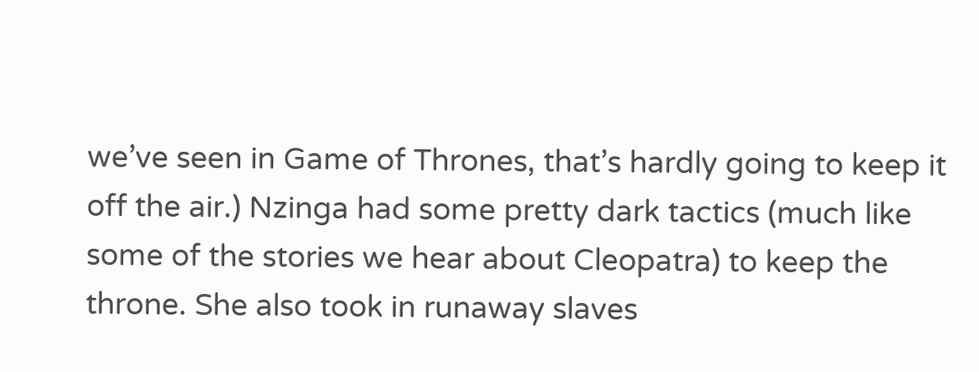we’ve seen in Game of Thrones, that’s hardly going to keep it off the air.) Nzinga had some pretty dark tactics (much like some of the stories we hear about Cleopatra) to keep the throne. She also took in runaway slaves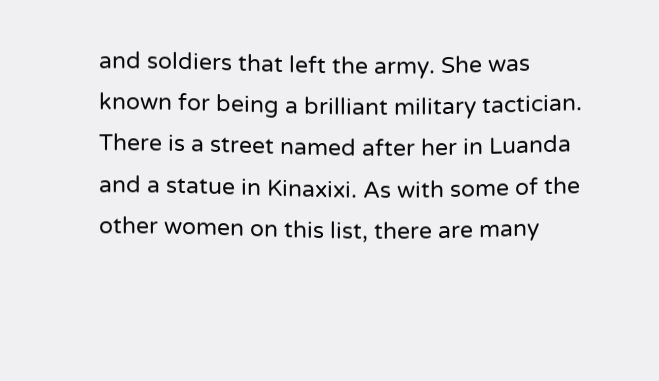and soldiers that left the army. She was known for being a brilliant military tactician. There is a street named after her in Luanda and a statue in Kinaxixi. As with some of the other women on this list, there are many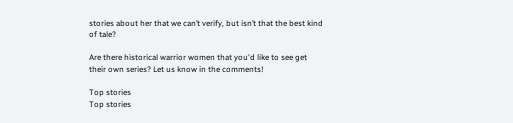stories about her that we can’t verify, but isn’t that the best kind of tale?

Are there historical warrior women that you'd like to see get their own series? Let us know in the comments!

Top stories
Top stories